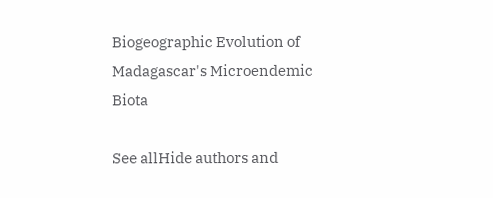Biogeographic Evolution of Madagascar's Microendemic Biota

See allHide authors and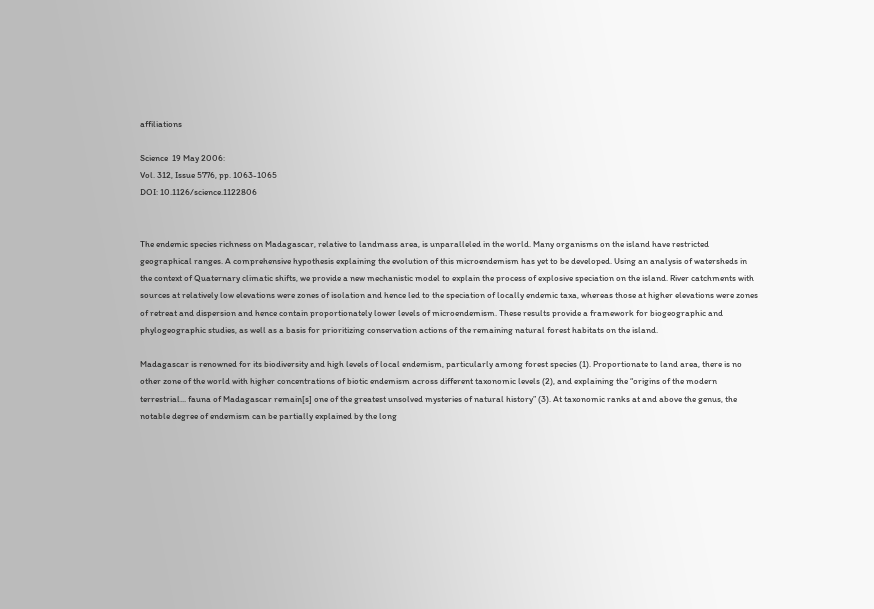affiliations

Science  19 May 2006:
Vol. 312, Issue 5776, pp. 1063-1065
DOI: 10.1126/science.1122806


The endemic species richness on Madagascar, relative to landmass area, is unparalleled in the world. Many organisms on the island have restricted geographical ranges. A comprehensive hypothesis explaining the evolution of this microendemism has yet to be developed. Using an analysis of watersheds in the context of Quaternary climatic shifts, we provide a new mechanistic model to explain the process of explosive speciation on the island. River catchments with sources at relatively low elevations were zones of isolation and hence led to the speciation of locally endemic taxa, whereas those at higher elevations were zones of retreat and dispersion and hence contain proportionately lower levels of microendemism. These results provide a framework for biogeographic and phylogeographic studies, as well as a basis for prioritizing conservation actions of the remaining natural forest habitats on the island.

Madagascar is renowned for its biodiversity and high levels of local endemism, particularly among forest species (1). Proportionate to land area, there is no other zone of the world with higher concentrations of biotic endemism across different taxonomic levels (2), and explaining the “origins of the modern terrestrial... fauna of Madagascar remain[s] one of the greatest unsolved mysteries of natural history” (3). At taxonomic ranks at and above the genus, the notable degree of endemism can be partially explained by the long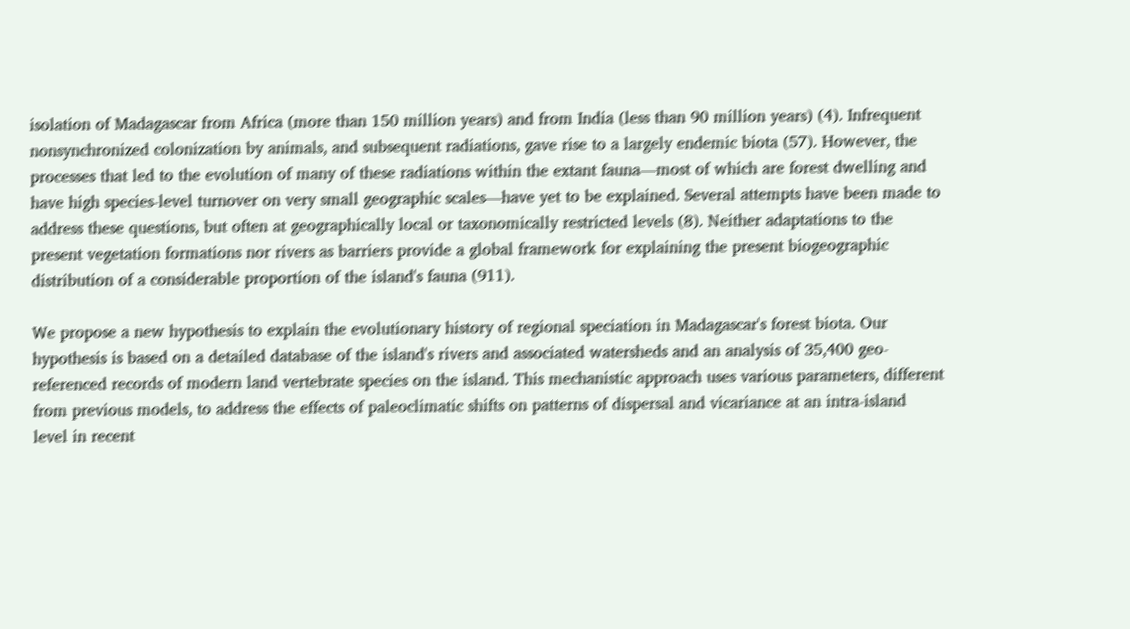isolation of Madagascar from Africa (more than 150 million years) and from India (less than 90 million years) (4). Infrequent nonsynchronized colonization by animals, and subsequent radiations, gave rise to a largely endemic biota (57). However, the processes that led to the evolution of many of these radiations within the extant fauna—most of which are forest dwelling and have high species-level turnover on very small geographic scales—have yet to be explained. Several attempts have been made to address these questions, but often at geographically local or taxonomically restricted levels (8). Neither adaptations to the present vegetation formations nor rivers as barriers provide a global framework for explaining the present biogeographic distribution of a considerable proportion of the island's fauna (911).

We propose a new hypothesis to explain the evolutionary history of regional speciation in Madagascar's forest biota. Our hypothesis is based on a detailed database of the island's rivers and associated watersheds and an analysis of 35,400 geo-referenced records of modern land vertebrate species on the island. This mechanistic approach uses various parameters, different from previous models, to address the effects of paleoclimatic shifts on patterns of dispersal and vicariance at an intra-island level in recent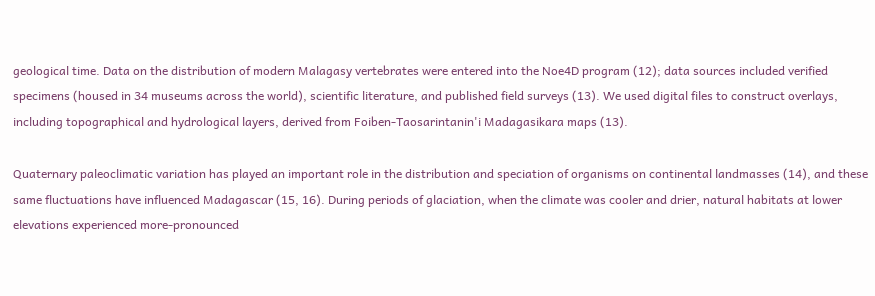geological time. Data on the distribution of modern Malagasy vertebrates were entered into the Noe4D program (12); data sources included verified specimens (housed in 34 museums across the world), scientific literature, and published field surveys (13). We used digital files to construct overlays, including topographical and hydrological layers, derived from Foiben-Taosarintanin'i Madagasikara maps (13).

Quaternary paleoclimatic variation has played an important role in the distribution and speciation of organisms on continental landmasses (14), and these same fluctuations have influenced Madagascar (15, 16). During periods of glaciation, when the climate was cooler and drier, natural habitats at lower elevations experienced more-pronounced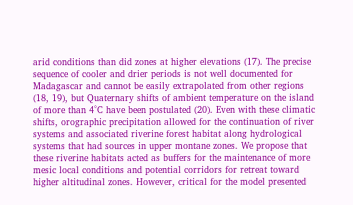arid conditions than did zones at higher elevations (17). The precise sequence of cooler and drier periods is not well documented for Madagascar and cannot be easily extrapolated from other regions (18, 19), but Quaternary shifts of ambient temperature on the island of more than 4°C have been postulated (20). Even with these climatic shifts, orographic precipitation allowed for the continuation of river systems and associated riverine forest habitat along hydrological systems that had sources in upper montane zones. We propose that these riverine habitats acted as buffers for the maintenance of more mesic local conditions and potential corridors for retreat toward higher altitudinal zones. However, critical for the model presented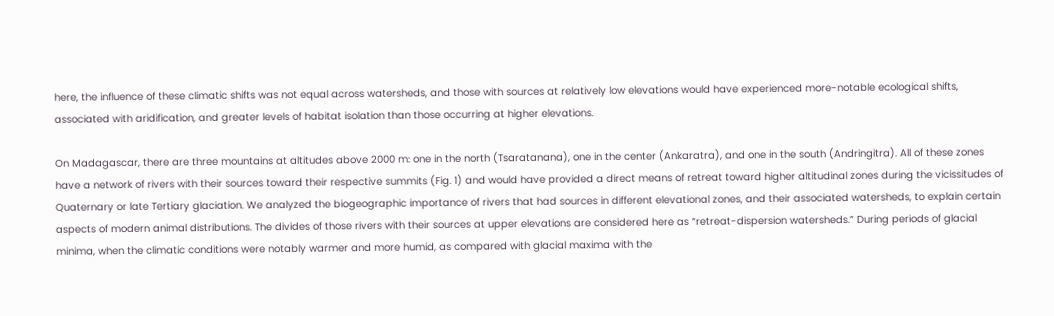here, the influence of these climatic shifts was not equal across watersheds, and those with sources at relatively low elevations would have experienced more-notable ecological shifts, associated with aridification, and greater levels of habitat isolation than those occurring at higher elevations.

On Madagascar, there are three mountains at altitudes above 2000 m: one in the north (Tsaratanana), one in the center (Ankaratra), and one in the south (Andringitra). All of these zones have a network of rivers with their sources toward their respective summits (Fig. 1) and would have provided a direct means of retreat toward higher altitudinal zones during the vicissitudes of Quaternary or late Tertiary glaciation. We analyzed the biogeographic importance of rivers that had sources in different elevational zones, and their associated watersheds, to explain certain aspects of modern animal distributions. The divides of those rivers with their sources at upper elevations are considered here as “retreat-dispersion watersheds.” During periods of glacial minima, when the climatic conditions were notably warmer and more humid, as compared with glacial maxima with the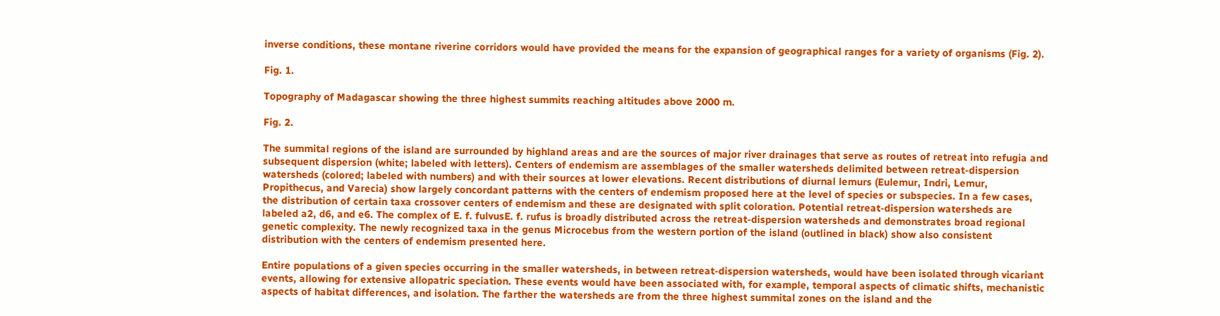inverse conditions, these montane riverine corridors would have provided the means for the expansion of geographical ranges for a variety of organisms (Fig. 2).

Fig. 1.

Topography of Madagascar showing the three highest summits reaching altitudes above 2000 m.

Fig. 2.

The summital regions of the island are surrounded by highland areas and are the sources of major river drainages that serve as routes of retreat into refugia and subsequent dispersion (white; labeled with letters). Centers of endemism are assemblages of the smaller watersheds delimited between retreat-dispersion watersheds (colored; labeled with numbers) and with their sources at lower elevations. Recent distributions of diurnal lemurs (Eulemur, Indri, Lemur, Propithecus, and Varecia) show largely concordant patterns with the centers of endemism proposed here at the level of species or subspecies. In a few cases, the distribution of certain taxa crossover centers of endemism and these are designated with split coloration. Potential retreat-dispersion watersheds are labeled a2, d6, and e6. The complex of E. f. fulvusE. f. rufus is broadly distributed across the retreat-dispersion watersheds and demonstrates broad regional genetic complexity. The newly recognized taxa in the genus Microcebus from the western portion of the island (outlined in black) show also consistent distribution with the centers of endemism presented here.

Entire populations of a given species occurring in the smaller watersheds, in between retreat-dispersion watersheds, would have been isolated through vicariant events, allowing for extensive allopatric speciation. These events would have been associated with, for example, temporal aspects of climatic shifts, mechanistic aspects of habitat differences, and isolation. The farther the watersheds are from the three highest summital zones on the island and the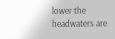lower the headwaters are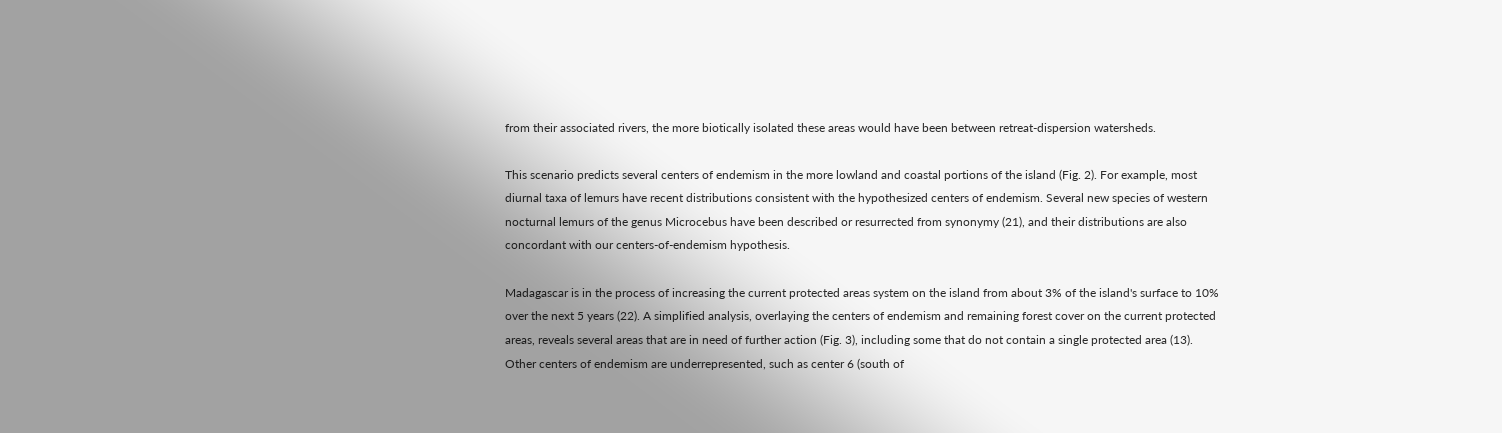from their associated rivers, the more biotically isolated these areas would have been between retreat-dispersion watersheds.

This scenario predicts several centers of endemism in the more lowland and coastal portions of the island (Fig. 2). For example, most diurnal taxa of lemurs have recent distributions consistent with the hypothesized centers of endemism. Several new species of western nocturnal lemurs of the genus Microcebus have been described or resurrected from synonymy (21), and their distributions are also concordant with our centers-of-endemism hypothesis.

Madagascar is in the process of increasing the current protected areas system on the island from about 3% of the island's surface to 10% over the next 5 years (22). A simplified analysis, overlaying the centers of endemism and remaining forest cover on the current protected areas, reveals several areas that are in need of further action (Fig. 3), including some that do not contain a single protected area (13). Other centers of endemism are underrepresented, such as center 6 (south of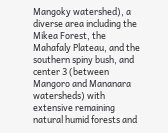Mangoky watershed), a diverse area including the Mikea Forest, the Mahafaly Plateau, and the southern spiny bush, and center 3 (between Mangoro and Mananara watersheds) with extensive remaining natural humid forests and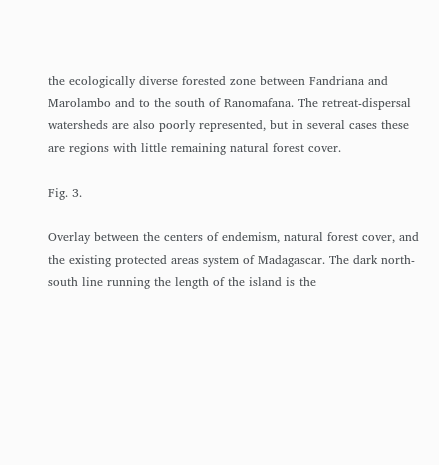the ecologically diverse forested zone between Fandriana and Marolambo and to the south of Ranomafana. The retreat-dispersal watersheds are also poorly represented, but in several cases these are regions with little remaining natural forest cover.

Fig. 3.

Overlay between the centers of endemism, natural forest cover, and the existing protected areas system of Madagascar. The dark north-south line running the length of the island is the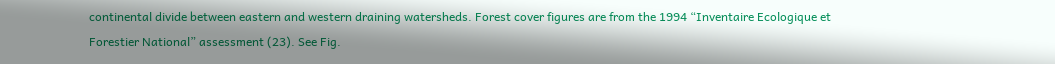continental divide between eastern and western draining watersheds. Forest cover figures are from the 1994 “Inventaire Ecologique et Forestier National” assessment (23). See Fig.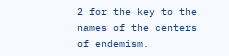2 for the key to the names of the centers of endemism.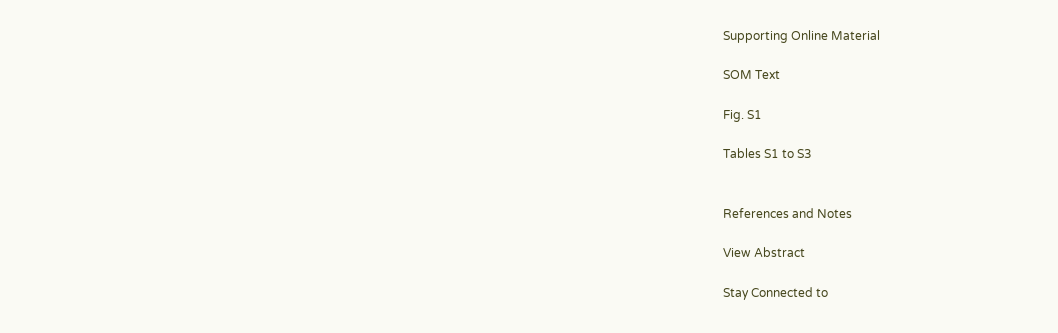Supporting Online Material

SOM Text

Fig. S1

Tables S1 to S3


References and Notes

View Abstract

Stay Connected to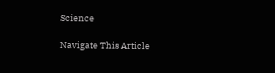Science

Navigate This Article